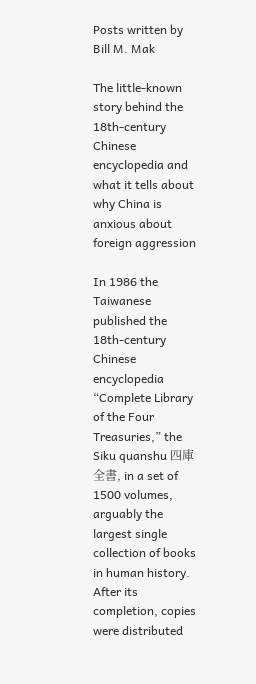Posts written by Bill M. Mak

The little-known story behind the 18th-century Chinese encyclopedia and what it tells about why China is anxious about foreign aggression

In 1986 the Taiwanese published the 18th-century Chinese encyclopedia “Complete Library of the Four Treasuries,” the Siku quanshu 四庫全書, in a set of 1500 volumes, arguably the largest single collection of books in human history. After its completion, copies were distributed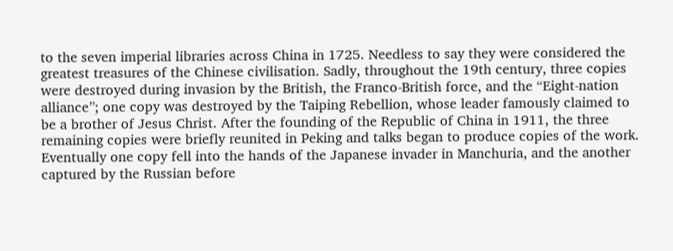to the seven imperial libraries across China in 1725. Needless to say they were considered the greatest treasures of the Chinese civilisation. Sadly, throughout the 19th century, three copies were destroyed during invasion by the British, the Franco-British force, and the “Eight-nation alliance”; one copy was destroyed by the Taiping Rebellion, whose leader famously claimed to be a brother of Jesus Christ. After the founding of the Republic of China in 1911, the three remaining copies were briefly reunited in Peking and talks began to produce copies of the work. Eventually one copy fell into the hands of the Japanese invader in Manchuria, and the another captured by the Russian before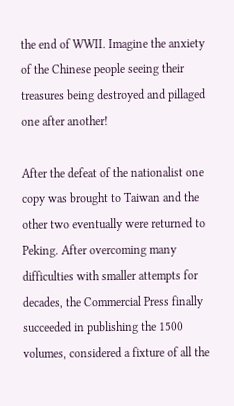the end of WWII. Imagine the anxiety of the Chinese people seeing their treasures being destroyed and pillaged one after another!

After the defeat of the nationalist one copy was brought to Taiwan and the other two eventually were returned to Peking. After overcoming many difficulties with smaller attempts for decades, the Commercial Press finally succeeded in publishing the 1500 volumes, considered a fixture of all the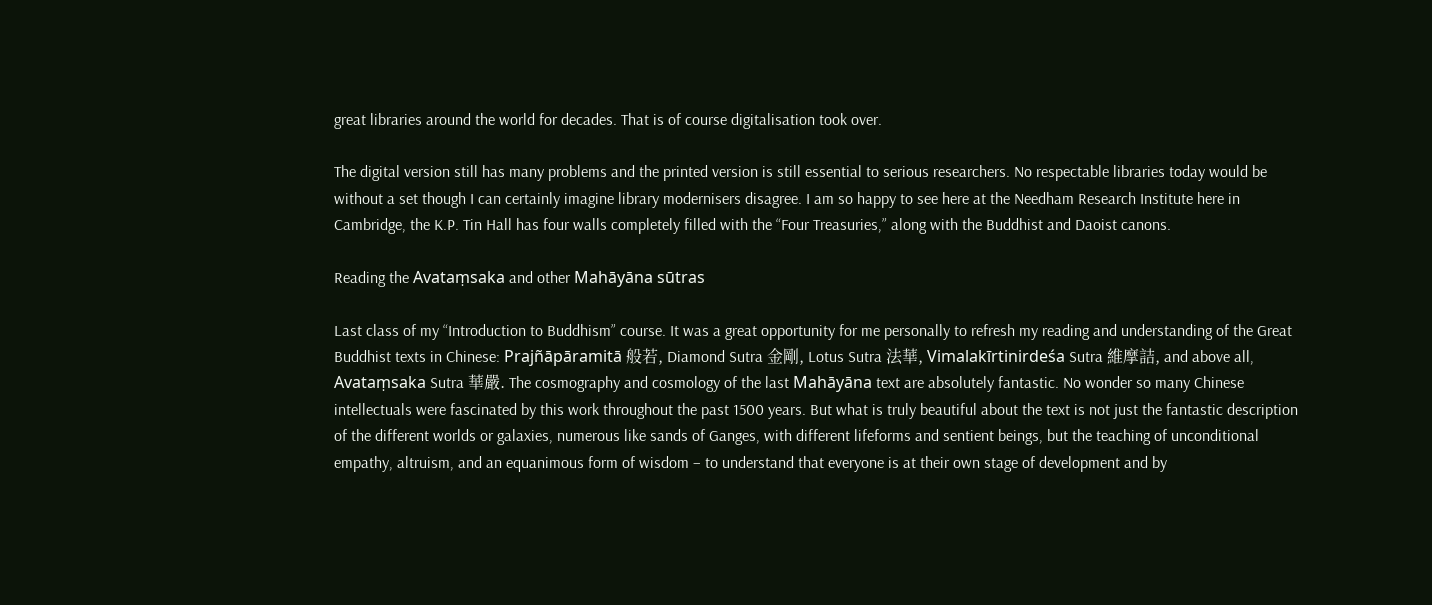great libraries around the world for decades. That is of course digitalisation took over.

The digital version still has many problems and the printed version is still essential to serious researchers. No respectable libraries today would be without a set though I can certainly imagine library modernisers disagree. I am so happy to see here at the Needham Research Institute here in Cambridge, the K.P. Tin Hall has four walls completely filled with the “Four Treasuries,” along with the Buddhist and Daoist canons.

Reading the Avataṃsaka and other Mahāyāna sūtras

Last class of my “Introduction to Buddhism” course. It was a great opportunity for me personally to refresh my reading and understanding of the Great Buddhist texts in Chinese: Prajñāpāramitā 般若, Diamond Sutra 金剛, Lotus Sutra 法華, Vimalakīrtinirdeśa Sutra 維摩詰, and above all, Avataṃsaka Sutra 華嚴. The cosmography and cosmology of the last Mahāyāna text are absolutely fantastic. No wonder so many Chinese intellectuals were fascinated by this work throughout the past 1500 years. But what is truly beautiful about the text is not just the fantastic description of the different worlds or galaxies, numerous like sands of Ganges, with different lifeforms and sentient beings, but the teaching of unconditional empathy, altruism, and an equanimous form of wisdom – to understand that everyone is at their own stage of development and by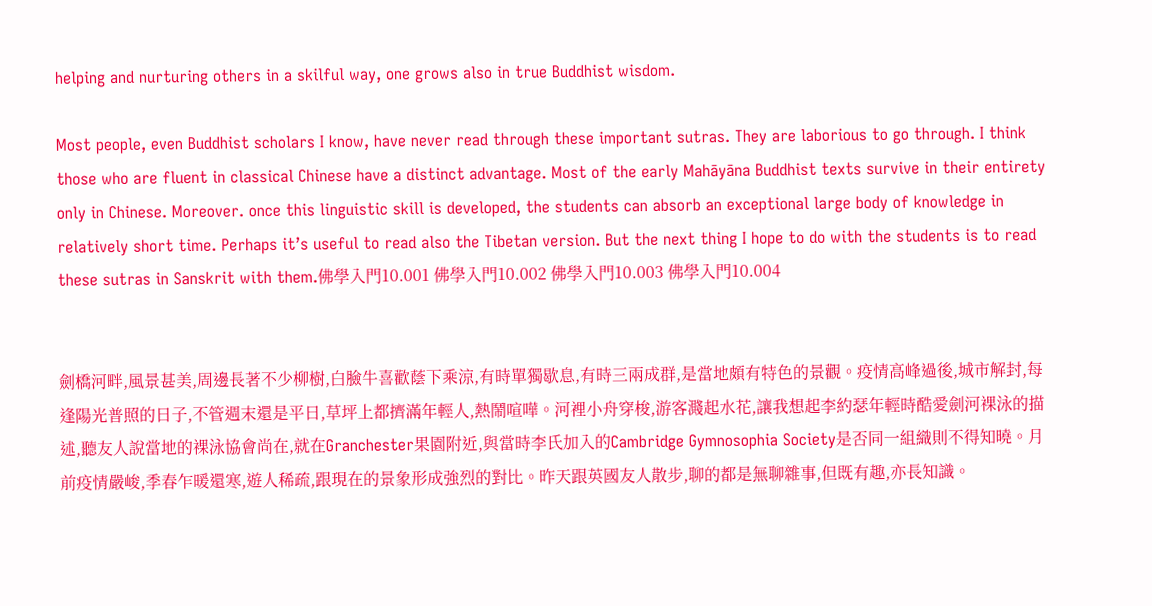helping and nurturing others in a skilful way, one grows also in true Buddhist wisdom.

Most people, even Buddhist scholars I know, have never read through these important sutras. They are laborious to go through. I think those who are fluent in classical Chinese have a distinct advantage. Most of the early Mahāyāna Buddhist texts survive in their entirety only in Chinese. Moreover. once this linguistic skill is developed, the students can absorb an exceptional large body of knowledge in relatively short time. Perhaps it’s useful to read also the Tibetan version. But the next thing I hope to do with the students is to read these sutras in Sanskrit with them.佛學入門10.001 佛學入門10.002 佛學入門10.003 佛學入門10.004


劍橋河畔,風景甚美,周邊長著不少柳樹,白臉牛喜歡蔭下乘涼,有時單獨歇息,有時三兩成群,是當地頗有特色的景觀。疫情高峰過後,城市解封,每逢陽光普照的日子,不管週末還是平日,草坪上都擠滿年輕人,熱鬧喧嘩。河裡小舟穿梭,游客濺起水花,讓我想起李約瑟年輕時酷愛劍河裸泳的描述,聽友人說當地的裸泳協會尚在,就在Granchester果園附近,與當時李氏加入的Cambridge Gymnosophia Society是否同一組織則不得知曉。月前疫情嚴峻,季春乍暖還寒,遊人稀疏,跟現在的景象形成強烈的對比。昨天跟英國友人散步,聊的都是無聊雜事,但既有趣,亦長知識。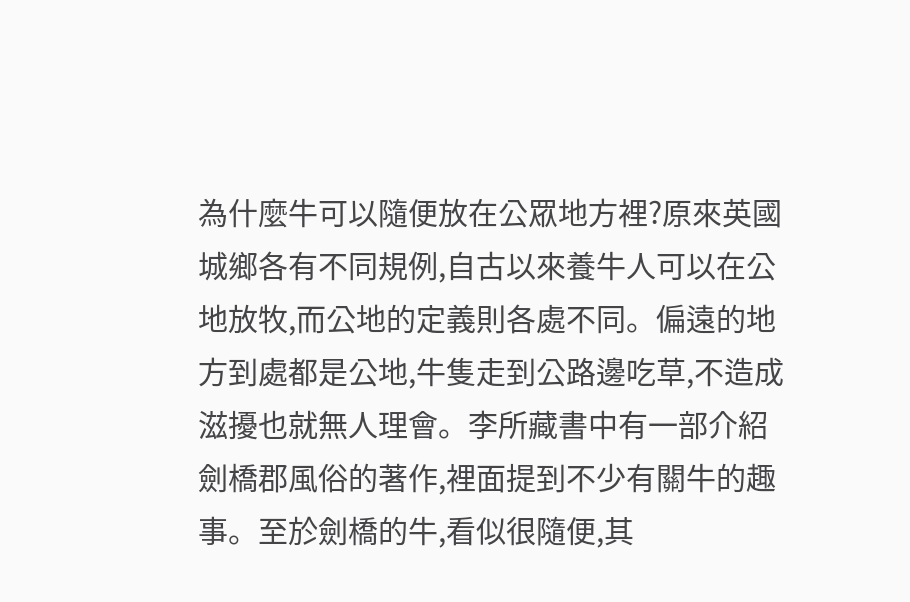為什麼牛可以隨便放在公眾地方裡?原來英國城鄉各有不同規例,自古以來養牛人可以在公地放牧,而公地的定義則各處不同。偏遠的地方到處都是公地,牛隻走到公路邊吃草,不造成滋擾也就無人理會。李所藏書中有一部介紹劍橋郡風俗的著作,裡面提到不少有關牛的趣事。至於劍橋的牛,看似很隨便,其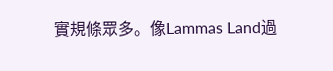實規條眾多。像Lammas Land過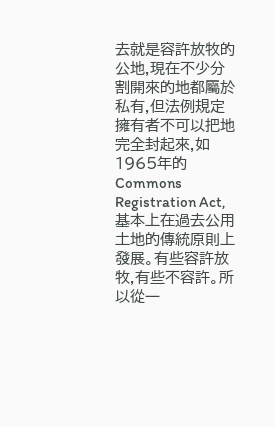去就是容許放牧的公地,現在不少分割開來的地都屬於私有,但法例規定擁有者不可以把地完全封起來,如1965年的Commons Registration Act,基本上在過去公用土地的傳統原則上發展。有些容許放牧,有些不容許。所以從一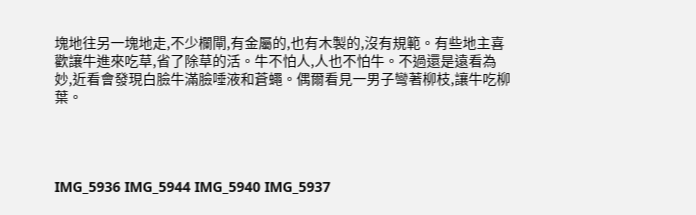塊地往另一塊地走,不少欄閘,有金屬的,也有木製的,沒有規範。有些地主喜歡讓牛進來吃草,省了除草的活。牛不怕人,人也不怕牛。不過還是遠看為妙,近看會發現白臉牛滿臉唾液和蒼蠅。偶爾看見一男子彎著柳枝,讓牛吃柳葉。




IMG_5936 IMG_5944 IMG_5940 IMG_5937